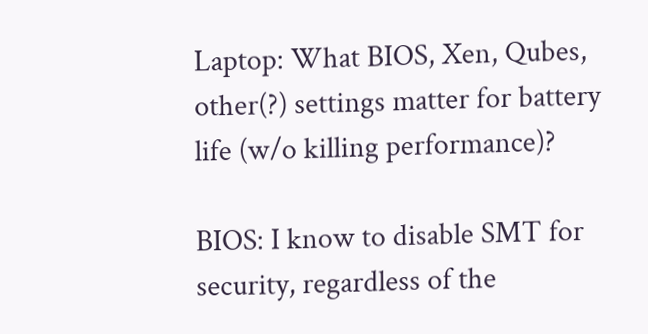Laptop: What BIOS, Xen, Qubes, other(?) settings matter for battery life (w/o killing performance)?

BIOS: I know to disable SMT for security, regardless of the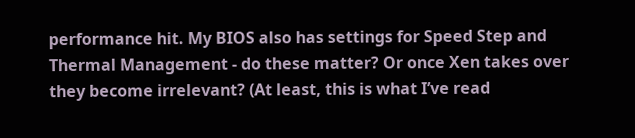performance hit. My BIOS also has settings for Speed Step and Thermal Management - do these matter? Or once Xen takes over they become irrelevant? (At least, this is what I’ve read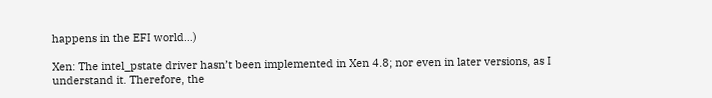happens in the EFI world…)

Xen: The intel_pstate driver hasn’t been implemented in Xen 4.8; nor even in later versions, as I understand it. Therefore, the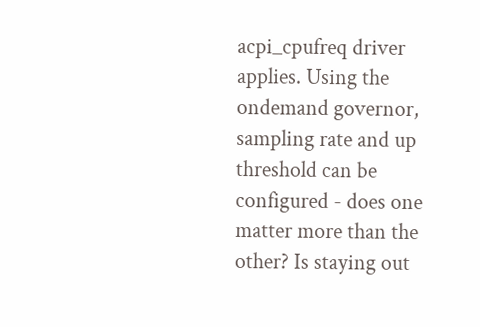acpi_cpufreq driver applies. Using the ondemand governor, sampling rate and up threshold can be configured - does one matter more than the other? Is staying out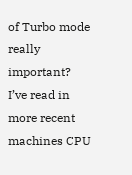of Turbo mode really important? I’ve read in more recent machines CPU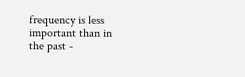frequency is less important than in the past -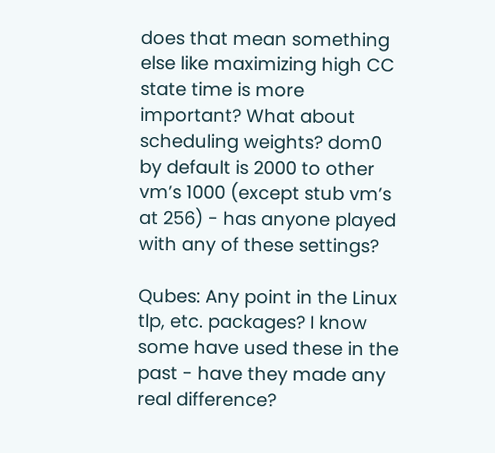does that mean something else like maximizing high CC state time is more important? What about scheduling weights? dom0 by default is 2000 to other vm’s 1000 (except stub vm’s at 256) - has anyone played with any of these settings?

Qubes: Any point in the Linux tlp, etc. packages? I know some have used these in the past - have they made any real difference?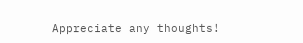Appreciate any thoughts!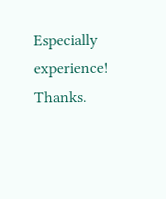Especially experience! Thanks.